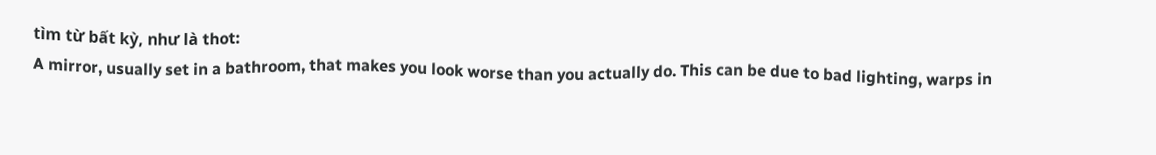tìm từ bất kỳ, như là thot:
A mirror, usually set in a bathroom, that makes you look worse than you actually do. This can be due to bad lighting, warps in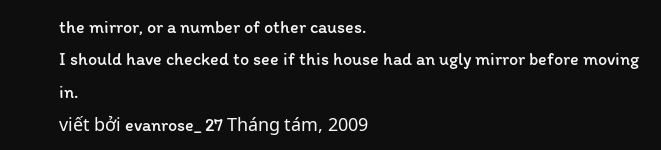the mirror, or a number of other causes.
I should have checked to see if this house had an ugly mirror before moving in.
viết bởi evanrose_ 27 Tháng tám, 2009